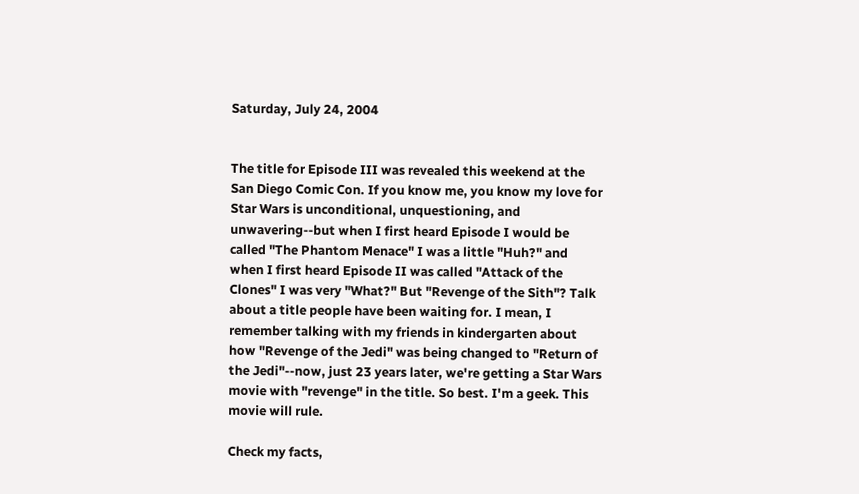Saturday, July 24, 2004


The title for Episode III was revealed this weekend at the San Diego Comic Con. If you know me, you know my love for Star Wars is unconditional, unquestioning, and unwavering--but when I first heard Episode I would be called "The Phantom Menace" I was a little "Huh?" and when I first heard Episode II was called "Attack of the Clones" I was very "What?" But "Revenge of the Sith"? Talk about a title people have been waiting for. I mean, I remember talking with my friends in kindergarten about how "Revenge of the Jedi" was being changed to "Return of the Jedi"--now, just 23 years later, we're getting a Star Wars movie with "revenge" in the title. So best. I'm a geek. This movie will rule.

Check my facts,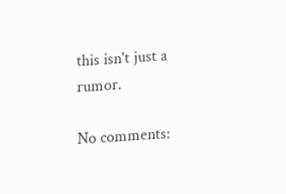this isn't just a rumor.

No comments: